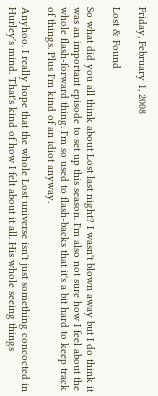Friday, February 1, 2008

Lost & Found

So what did you all think about Lost last night? I wasn't blown away but I do think it was an important episode to set up this season. I'm also not sure how I feel about the whole flash-forward thing. I'm so used to flash-backs that it's a bit hard to keep track of things. Plus I'm kind of an idiot anyway.

Anyhoo. I really hope that the whole Lost universe isn't just something concocted in Hurley's mind. That's kind of how I felt about it all. His whole seeing things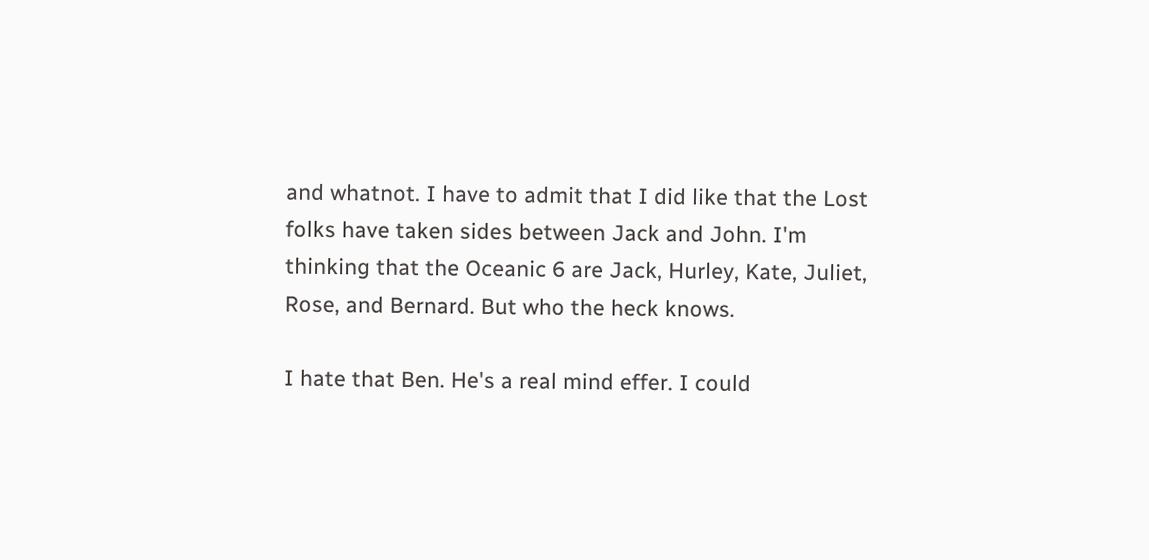and whatnot. I have to admit that I did like that the Lost folks have taken sides between Jack and John. I'm thinking that the Oceanic 6 are Jack, Hurley, Kate, Juliet, Rose, and Bernard. But who the heck knows.

I hate that Ben. He's a real mind effer. I could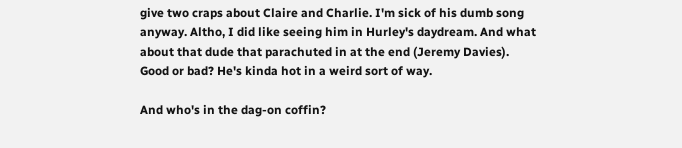give two craps about Claire and Charlie. I'm sick of his dumb song anyway. Altho, I did like seeing him in Hurley's daydream. And what about that dude that parachuted in at the end (Jeremy Davies). Good or bad? He's kinda hot in a weird sort of way.

And who's in the dag-on coffin?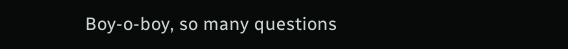Boy-o-boy, so many questions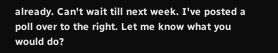already. Can't wait till next week. I've posted a poll over to the right. Let me know what you would do?